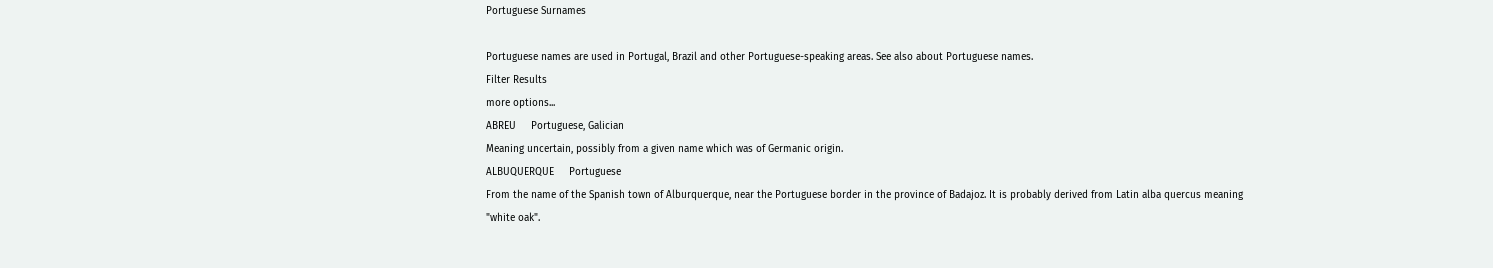Portuguese Surnames

Portuguese names are used in Portugal, Brazil and other Portuguese-speaking areas. See also about Portuguese names.
Filter Results
more options...
ABREU     Portuguese, Galician
Meaning uncertain, possibly from a given name which was of Germanic origin.
ALBUQUERQUE     Portuguese
From the name of the Spanish town of Alburquerque, near the Portuguese border in the province of Badajoz. It is probably derived from Latin alba quercus meaning "white oak".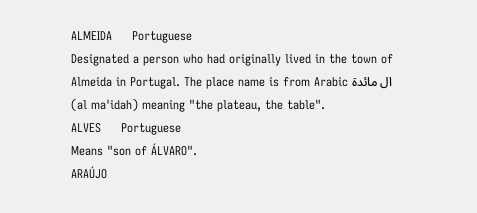ALMEIDA     Portuguese
Designated a person who had originally lived in the town of Almeida in Portugal. The place name is from Arabic ال مائدة (al ma'idah) meaning "the plateau, the table".
ALVES     Portuguese
Means "son of ÁLVARO".
ARAÚJO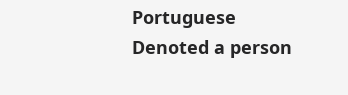Portuguese
Denoted a person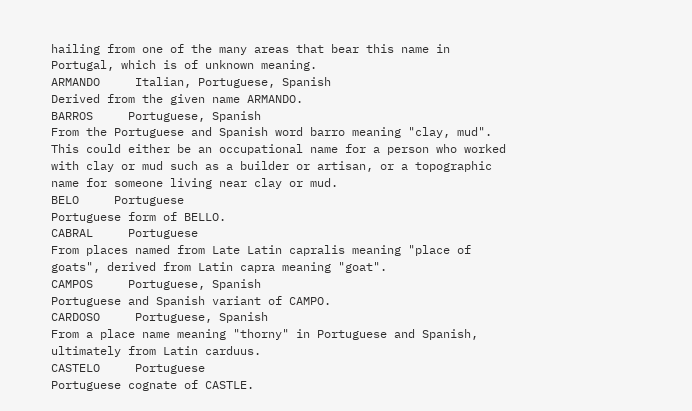hailing from one of the many areas that bear this name in Portugal, which is of unknown meaning.
ARMANDO     Italian, Portuguese, Spanish
Derived from the given name ARMANDO.
BARROS     Portuguese, Spanish
From the Portuguese and Spanish word barro meaning "clay, mud". This could either be an occupational name for a person who worked with clay or mud such as a builder or artisan, or a topographic name for someone living near clay or mud.
BELO     Portuguese
Portuguese form of BELLO.
CABRAL     Portuguese
From places named from Late Latin capralis meaning "place of goats", derived from Latin capra meaning "goat".
CAMPOS     Portuguese, Spanish
Portuguese and Spanish variant of CAMPO.
CARDOSO     Portuguese, Spanish
From a place name meaning "thorny" in Portuguese and Spanish, ultimately from Latin carduus.
CASTELO     Portuguese
Portuguese cognate of CASTLE.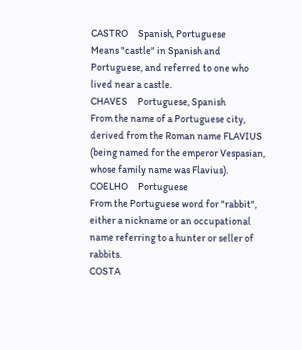CASTRO     Spanish, Portuguese
Means "castle" in Spanish and Portuguese, and referred to one who lived near a castle.
CHAVES     Portuguese, Spanish
From the name of a Portuguese city, derived from the Roman name FLAVIUS (being named for the emperor Vespasian, whose family name was Flavius).
COELHO     Portuguese
From the Portuguese word for "rabbit", either a nickname or an occupational name referring to a hunter or seller of rabbits.
COSTA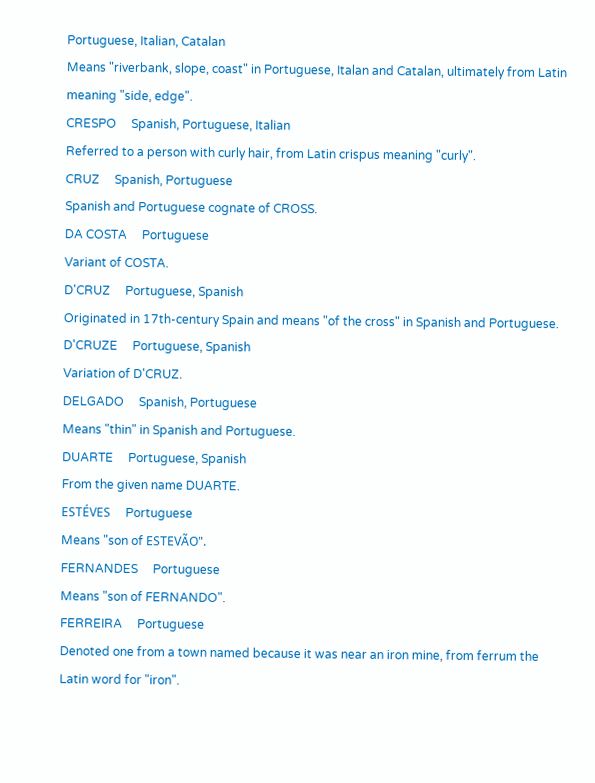Portuguese, Italian, Catalan
Means "riverbank, slope, coast" in Portuguese, Italan and Catalan, ultimately from Latin meaning "side, edge".
CRESPO     Spanish, Portuguese, Italian
Referred to a person with curly hair, from Latin crispus meaning "curly".
CRUZ     Spanish, Portuguese
Spanish and Portuguese cognate of CROSS.
DA COSTA     Portuguese
Variant of COSTA.
D'CRUZ     Portuguese, Spanish
Originated in 17th-century Spain and means "of the cross" in Spanish and Portuguese.
D'CRUZE     Portuguese, Spanish
Variation of D'CRUZ.
DELGADO     Spanish, Portuguese
Means "thin" in Spanish and Portuguese.
DUARTE     Portuguese, Spanish
From the given name DUARTE.
ESTÉVES     Portuguese
Means "son of ESTEVÃO".
FERNANDES     Portuguese
Means "son of FERNANDO".
FERREIRA     Portuguese
Denoted one from a town named because it was near an iron mine, from ferrum the Latin word for "iron".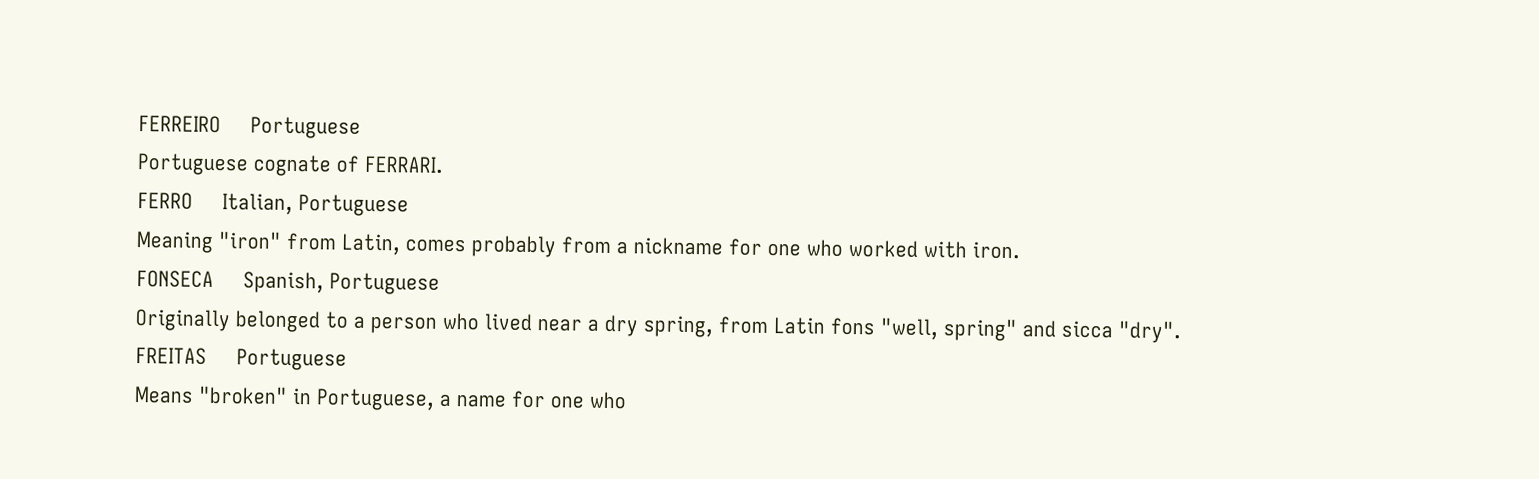FERREIRO     Portuguese
Portuguese cognate of FERRARI.
FERRO     Italian, Portuguese
Meaning "iron" from Latin, comes probably from a nickname for one who worked with iron.
FONSECA     Spanish, Portuguese
Originally belonged to a person who lived near a dry spring, from Latin fons "well, spring" and sicca "dry".
FREITAS     Portuguese
Means "broken" in Portuguese, a name for one who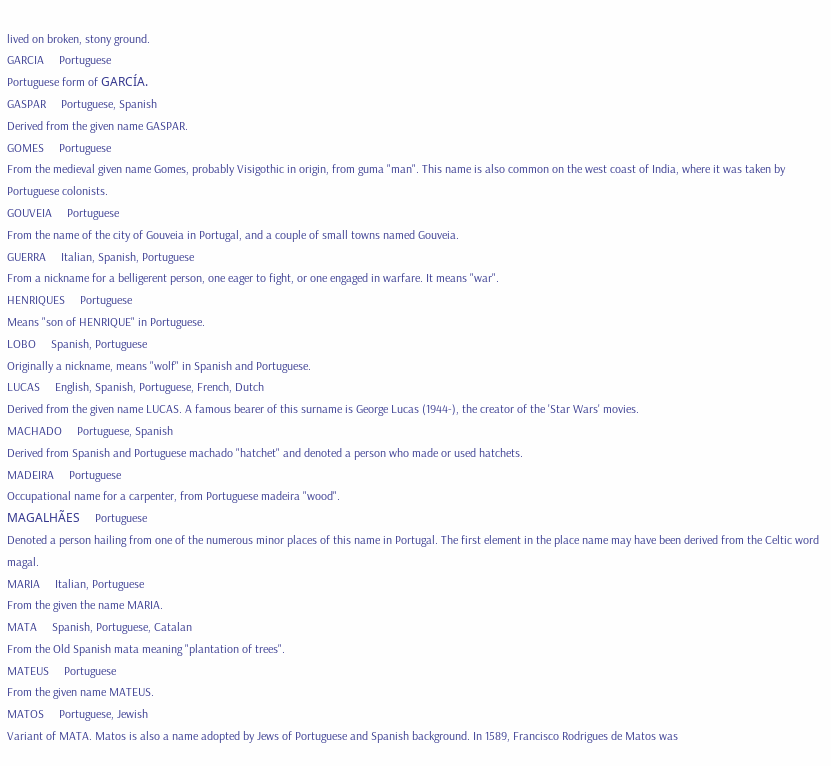lived on broken, stony ground.
GARCIA     Portuguese
Portuguese form of GARCÍA.
GASPAR     Portuguese, Spanish
Derived from the given name GASPAR.
GOMES     Portuguese
From the medieval given name Gomes, probably Visigothic in origin, from guma "man". This name is also common on the west coast of India, where it was taken by Portuguese colonists.
GOUVEIA     Portuguese
From the name of the city of Gouveia in Portugal, and a couple of small towns named Gouveia.
GUERRA     Italian, Spanish, Portuguese
From a nickname for a belligerent person, one eager to fight, or one engaged in warfare. It means "war".
HENRIQUES     Portuguese
Means "son of HENRIQUE" in Portuguese.
LOBO     Spanish, Portuguese
Originally a nickname, means "wolf" in Spanish and Portuguese.
LUCAS     English, Spanish, Portuguese, French, Dutch
Derived from the given name LUCAS. A famous bearer of this surname is George Lucas (1944-), the creator of the 'Star Wars' movies.
MACHADO     Portuguese, Spanish
Derived from Spanish and Portuguese machado "hatchet" and denoted a person who made or used hatchets.
MADEIRA     Portuguese
Occupational name for a carpenter, from Portuguese madeira "wood".
MAGALHÃES     Portuguese
Denoted a person hailing from one of the numerous minor places of this name in Portugal. The first element in the place name may have been derived from the Celtic word magal.
MARIA     Italian, Portuguese
From the given the name MARIA.
MATA     Spanish, Portuguese, Catalan
From the Old Spanish mata meaning "plantation of trees".
MATEUS     Portuguese
From the given name MATEUS.
MATOS     Portuguese, Jewish
Variant of MATA. Matos is also a name adopted by Jews of Portuguese and Spanish background. In 1589, Francisco Rodrigues de Matos was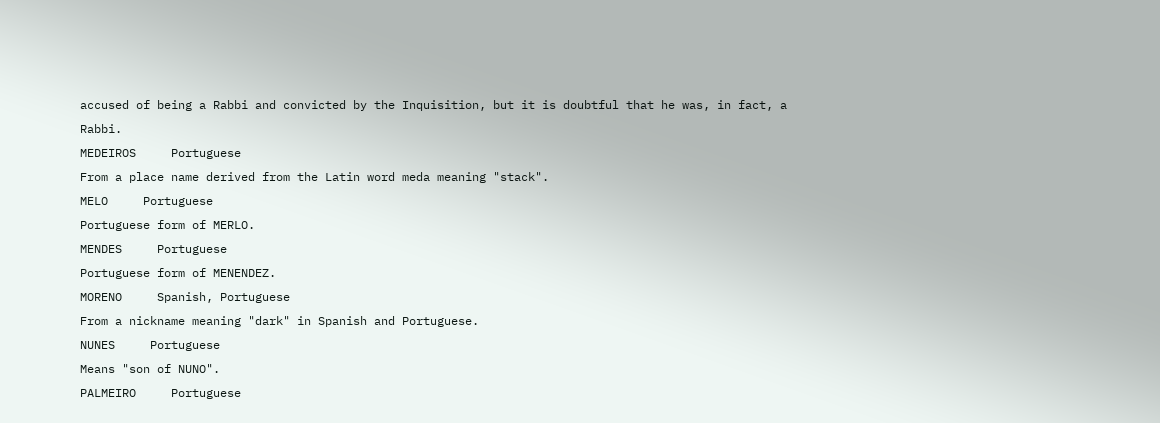accused of being a Rabbi and convicted by the Inquisition, but it is doubtful that he was, in fact, a Rabbi.
MEDEIROS     Portuguese
From a place name derived from the Latin word meda meaning "stack".
MELO     Portuguese
Portuguese form of MERLO.
MENDES     Portuguese
Portuguese form of MENENDEZ.
MORENO     Spanish, Portuguese
From a nickname meaning "dark" in Spanish and Portuguese.
NUNES     Portuguese
Means "son of NUNO".
PALMEIRO     Portuguese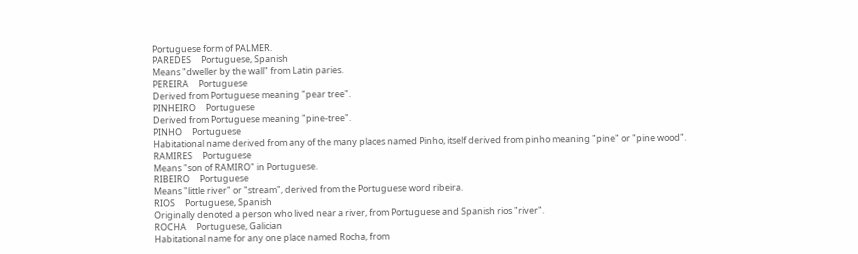Portuguese form of PALMER.
PAREDES     Portuguese, Spanish
Means "dweller by the wall" from Latin paries.
PEREIRA     Portuguese
Derived from Portuguese meaning "pear tree".
PINHEIRO     Portuguese
Derived from Portuguese meaning "pine-tree".
PINHO     Portuguese
Habitational name derived from any of the many places named Pinho, itself derived from pinho meaning "pine" or "pine wood".
RAMIRES     Portuguese
Means "son of RAMIRO" in Portuguese.
RIBEIRO     Portuguese
Means "little river" or "stream", derived from the Portuguese word ribeira.
RIOS     Portuguese, Spanish
Originally denoted a person who lived near a river, from Portuguese and Spanish rios "river".
ROCHA     Portuguese, Galician
Habitational name for any one place named Rocha, from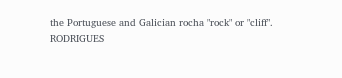the Portuguese and Galician rocha "rock" or "cliff".
RODRIGUES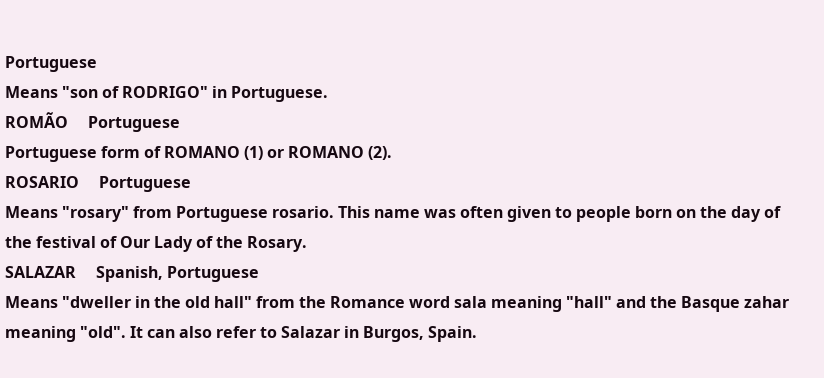Portuguese
Means "son of RODRIGO" in Portuguese.
ROMÃO     Portuguese
Portuguese form of ROMANO (1) or ROMANO (2).
ROSARIO     Portuguese
Means "rosary" from Portuguese rosario. This name was often given to people born on the day of the festival of Our Lady of the Rosary.
SALAZAR     Spanish, Portuguese
Means "dweller in the old hall" from the Romance word sala meaning "hall" and the Basque zahar meaning "old". It can also refer to Salazar in Burgos, Spain.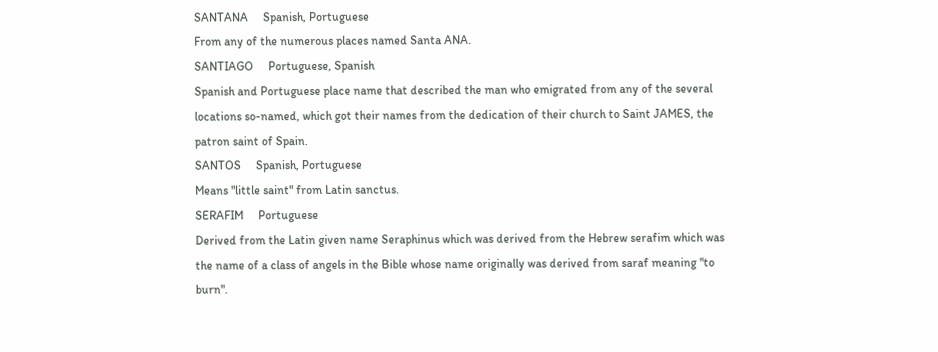SANTANA     Spanish, Portuguese
From any of the numerous places named Santa ANA.
SANTIAGO     Portuguese, Spanish
Spanish and Portuguese place name that described the man who emigrated from any of the several locations so-named, which got their names from the dedication of their church to Saint JAMES, the patron saint of Spain.
SANTOS     Spanish, Portuguese
Means "little saint" from Latin sanctus.
SERAFIM     Portuguese
Derived from the Latin given name Seraphinus which was derived from the Hebrew serafim which was the name of a class of angels in the Bible whose name originally was derived from saraf meaning "to burn".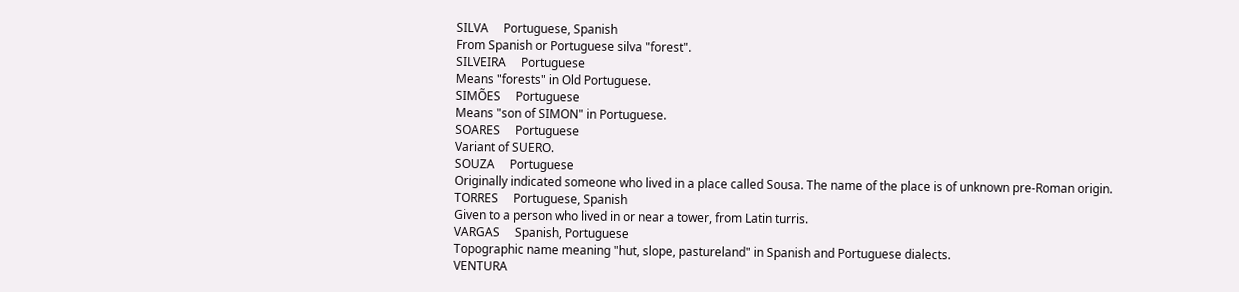SILVA     Portuguese, Spanish
From Spanish or Portuguese silva "forest".
SILVEIRA     Portuguese
Means "forests" in Old Portuguese.
SIMÕES     Portuguese
Means "son of SIMON" in Portuguese.
SOARES     Portuguese
Variant of SUERO.
SOUZA     Portuguese
Originally indicated someone who lived in a place called Sousa. The name of the place is of unknown pre-Roman origin.
TORRES     Portuguese, Spanish
Given to a person who lived in or near a tower, from Latin turris.
VARGAS     Spanish, Portuguese
Topographic name meaning "hut, slope, pastureland" in Spanish and Portuguese dialects.
VENTURA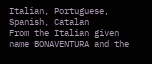Italian, Portuguese, Spanish, Catalan
From the Italian given name BONAVENTURA and the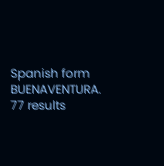Spanish form BUENAVENTURA.
77 results